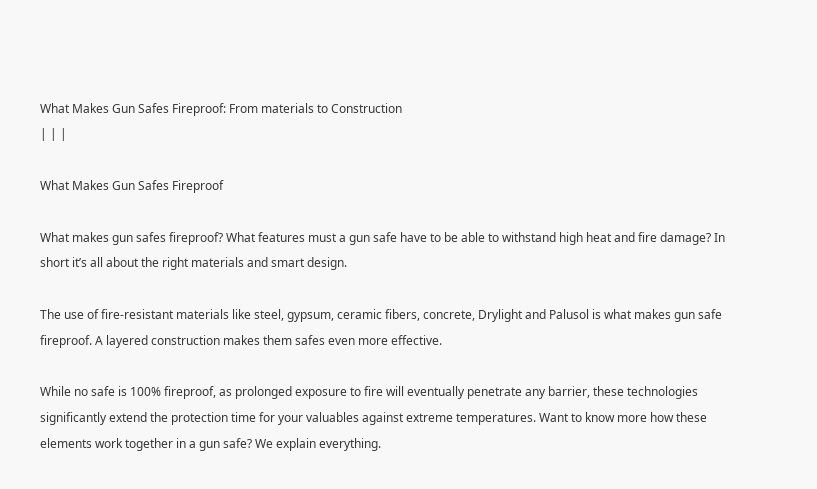What Makes Gun Safes Fireproof: From materials to Construction
| | |

What Makes Gun Safes Fireproof

What makes gun safes fireproof? What features must a gun safe have to be able to withstand high heat and fire damage? In short it’s all about the right materials and smart design.

The use of fire-resistant materials like steel, gypsum, ceramic fibers, concrete, Drylight and Palusol is what makes gun safe fireproof. A layered construction makes them safes even more effective.

While no safe is 100% fireproof, as prolonged exposure to fire will eventually penetrate any barrier, these technologies significantly extend the protection time for your valuables against extreme temperatures. Want to know more how these elements work together in a gun safe? We explain everything.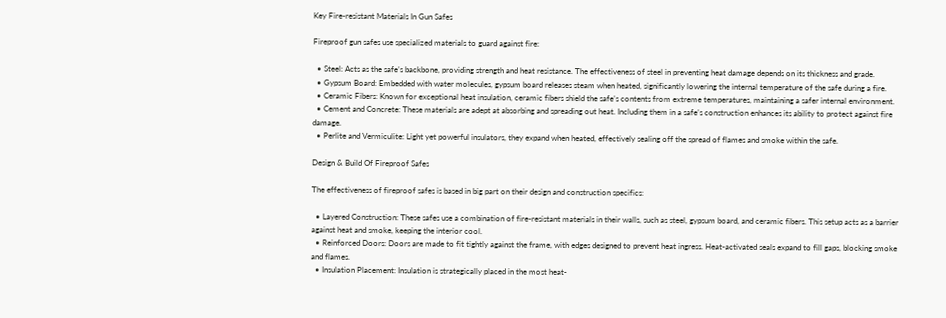Key Fire-resistant Materials In Gun Safes

Fireproof gun safes use specialized materials to guard against fire:

  • Steel: Acts as the safe’s backbone, providing strength and heat resistance. The effectiveness of steel in preventing heat damage depends on its thickness and grade.
  • Gypsum Board: Embedded with water molecules, gypsum board releases steam when heated, significantly lowering the internal temperature of the safe during a fire.
  • Ceramic Fibers: Known for exceptional heat insulation, ceramic fibers shield the safe’s contents from extreme temperatures, maintaining a safer internal environment.
  • Cement and Concrete: These materials are adept at absorbing and spreading out heat. Including them in a safe’s construction enhances its ability to protect against fire damage.
  • Perlite and Vermiculite: Light yet powerful insulators, they expand when heated, effectively sealing off the spread of flames and smoke within the safe.

Design & Build Of Fireproof Safes

The effectiveness of fireproof safes is based in big part on their design and construction specifics:

  • Layered Construction: These safes use a combination of fire-resistant materials in their walls, such as steel, gypsum board, and ceramic fibers. This setup acts as a barrier against heat and smoke, keeping the interior cool.
  • Reinforced Doors: Doors are made to fit tightly against the frame, with edges designed to prevent heat ingress. Heat-activated seals expand to fill gaps, blocking smoke and flames.
  • Insulation Placement: Insulation is strategically placed in the most heat-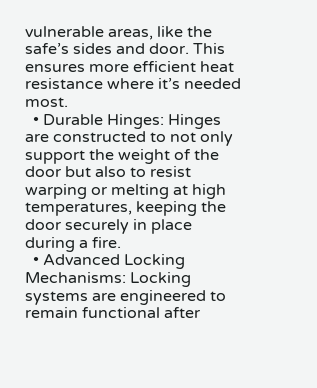vulnerable areas, like the safe’s sides and door. This ensures more efficient heat resistance where it’s needed most.
  • Durable Hinges: Hinges are constructed to not only support the weight of the door but also to resist warping or melting at high temperatures, keeping the door securely in place during a fire.
  • Advanced Locking Mechanisms: Locking systems are engineered to remain functional after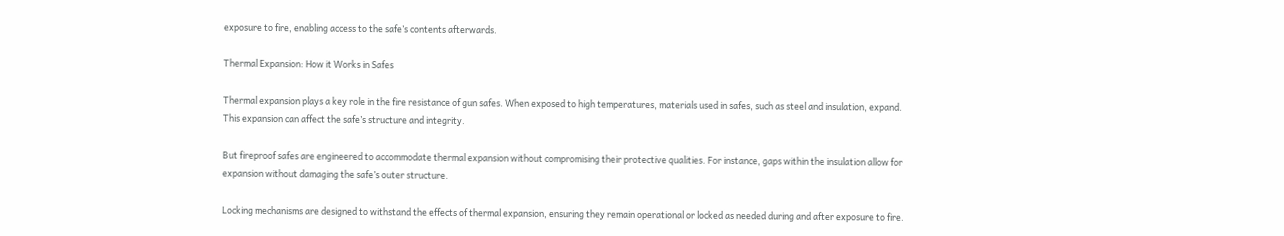exposure to fire, enabling access to the safe’s contents afterwards.

Thermal Expansion: How it Works in Safes

Thermal expansion plays a key role in the fire resistance of gun safes. When exposed to high temperatures, materials used in safes, such as steel and insulation, expand. This expansion can affect the safe’s structure and integrity.

But fireproof safes are engineered to accommodate thermal expansion without compromising their protective qualities. For instance, gaps within the insulation allow for expansion without damaging the safe’s outer structure.

Locking mechanisms are designed to withstand the effects of thermal expansion, ensuring they remain operational or locked as needed during and after exposure to fire.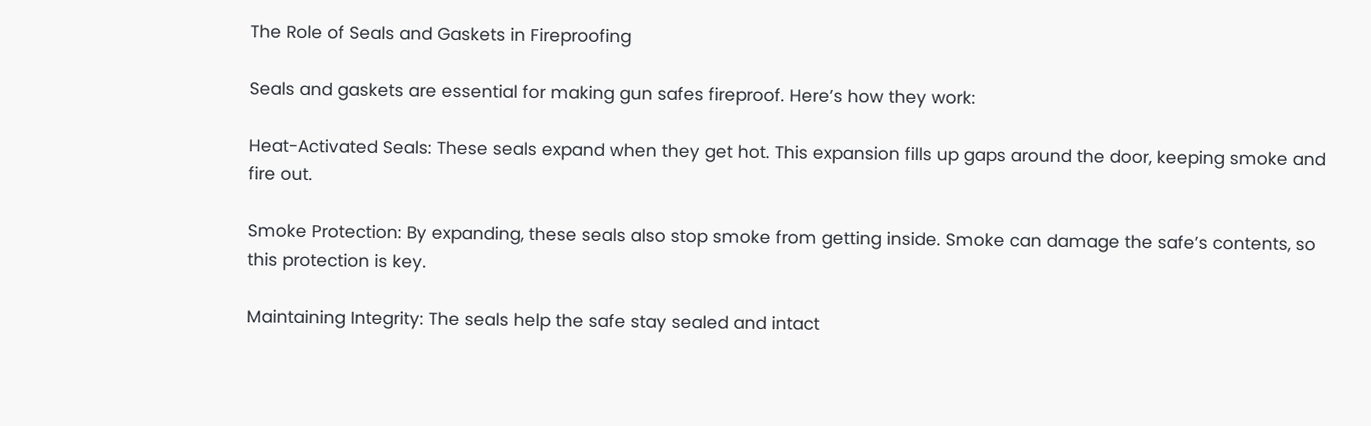The Role of Seals and Gaskets in Fireproofing

Seals and gaskets are essential for making gun safes fireproof. Here’s how they work:

Heat-Activated Seals: These seals expand when they get hot. This expansion fills up gaps around the door, keeping smoke and fire out.

Smoke Protection: By expanding, these seals also stop smoke from getting inside. Smoke can damage the safe’s contents, so this protection is key.

Maintaining Integrity: The seals help the safe stay sealed and intact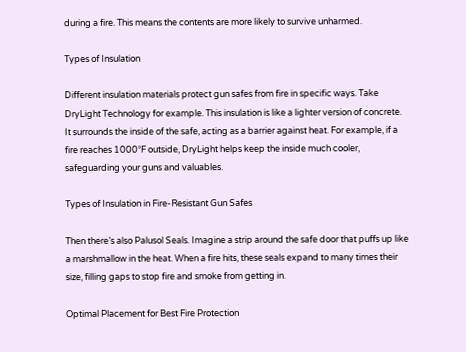during a fire. This means the contents are more likely to survive unharmed.

Types of Insulation

Different insulation materials protect gun safes from fire in specific ways. Take DryLight Technology for example. This insulation is like a lighter version of concrete. It surrounds the inside of the safe, acting as a barrier against heat. For example, if a fire reaches 1000°F outside, DryLight helps keep the inside much cooler, safeguarding your guns and valuables.

Types of Insulation in Fire-Resistant Gun Safes

Then there’s also Palusol Seals. Imagine a strip around the safe door that puffs up like a marshmallow in the heat. When a fire hits, these seals expand to many times their size, filling gaps to stop fire and smoke from getting in.

Optimal Placement for Best Fire Protection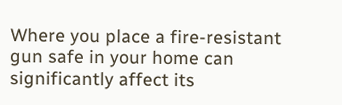Where you place a fire-resistant gun safe in your home can significantly affect its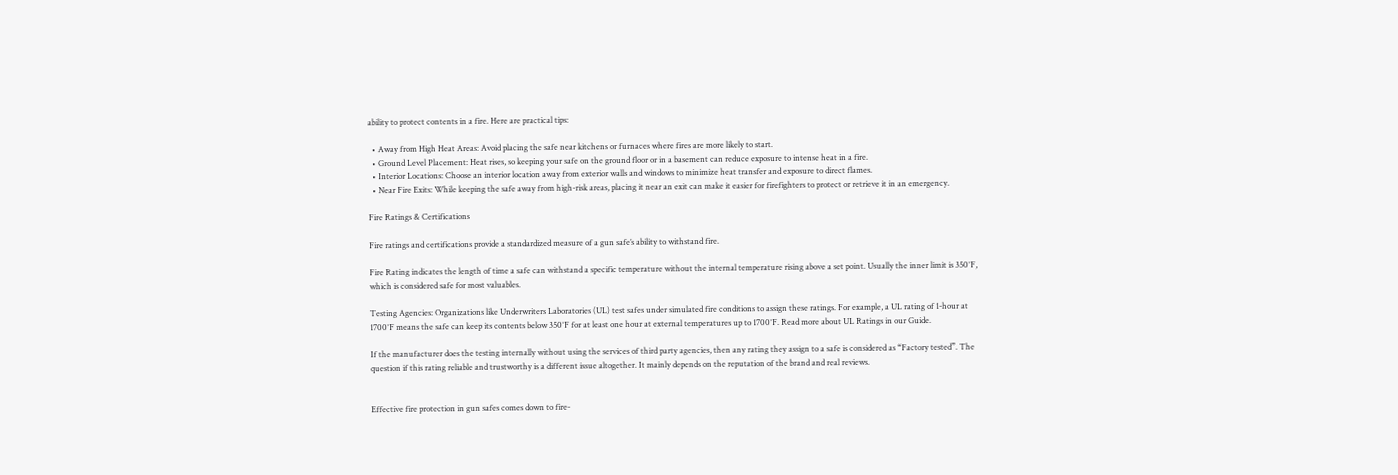ability to protect contents in a fire. Here are practical tips:

  • Away from High Heat Areas: Avoid placing the safe near kitchens or furnaces where fires are more likely to start.
  • Ground Level Placement: Heat rises, so keeping your safe on the ground floor or in a basement can reduce exposure to intense heat in a fire.
  • Interior Locations: Choose an interior location away from exterior walls and windows to minimize heat transfer and exposure to direct flames.
  • Near Fire Exits: While keeping the safe away from high-risk areas, placing it near an exit can make it easier for firefighters to protect or retrieve it in an emergency.

Fire Ratings & Certifications

Fire ratings and certifications provide a standardized measure of a gun safe’s ability to withstand fire.

Fire Rating indicates the length of time a safe can withstand a specific temperature without the internal temperature rising above a set point. Usually the inner limit is 350°F, which is considered safe for most valuables.

Testing Agencies: Organizations like Underwriters Laboratories (UL) test safes under simulated fire conditions to assign these ratings. For example, a UL rating of 1-hour at 1700°F means the safe can keep its contents below 350°F for at least one hour at external temperatures up to 1700°F. Read more about UL Ratings in our Guide.

If the manufacturer does the testing internally without using the services of third party agencies, then any rating they assign to a safe is considered as “Factory tested”. The question if this rating reliable and trustworthy is a different issue altogether. It mainly depends on the reputation of the brand and real reviews.


Effective fire protection in gun safes comes down to fire-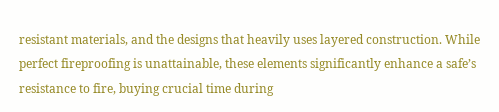resistant materials, and the designs that heavily uses layered construction. While perfect fireproofing is unattainable, these elements significantly enhance a safe’s resistance to fire, buying crucial time during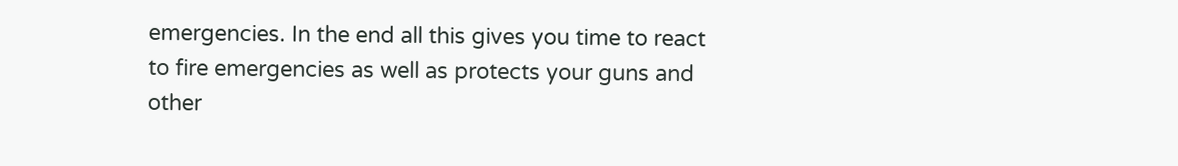emergencies. In the end all this gives you time to react to fire emergencies as well as protects your guns and other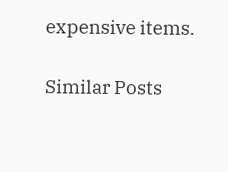expensive items.

Similar Posts